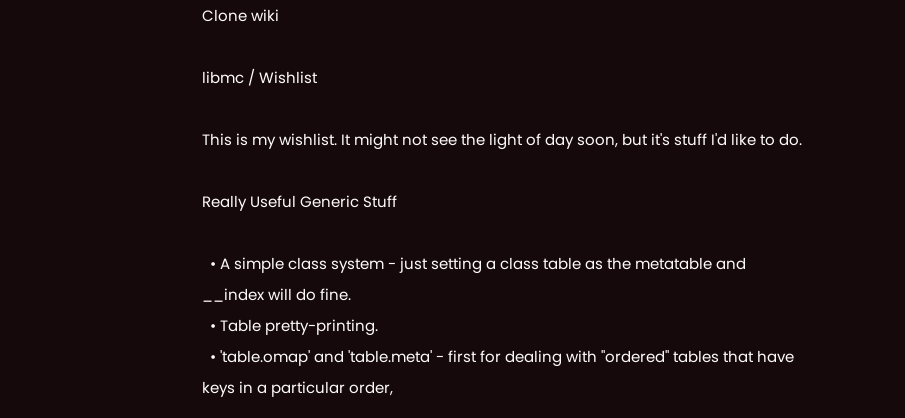Clone wiki

libmc / Wishlist

This is my wishlist. It might not see the light of day soon, but it's stuff I'd like to do.

Really Useful Generic Stuff

  • A simple class system - just setting a class table as the metatable and __index will do fine.
  • Table pretty-printing.
  • 'table.omap' and 'table.meta' - first for dealing with "ordered" tables that have keys in a particular order,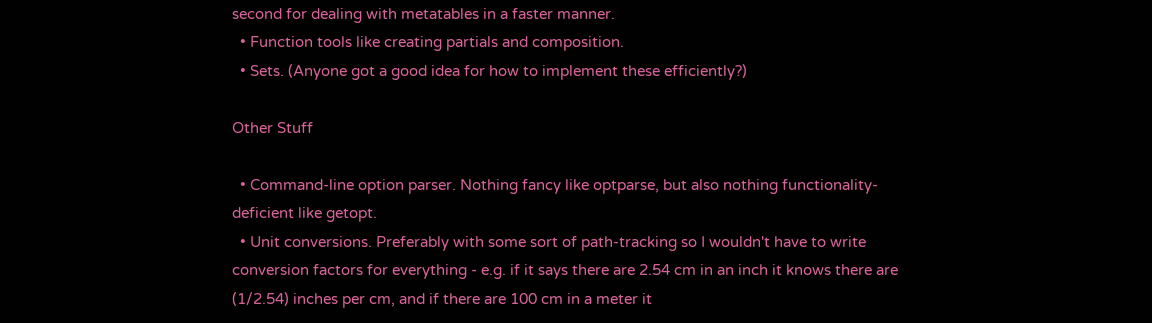second for dealing with metatables in a faster manner.
  • Function tools like creating partials and composition.
  • Sets. (Anyone got a good idea for how to implement these efficiently?)

Other Stuff

  • Command-line option parser. Nothing fancy like optparse, but also nothing functionality-deficient like getopt.
  • Unit conversions. Preferably with some sort of path-tracking so I wouldn't have to write conversion factors for everything - e.g. if it says there are 2.54 cm in an inch it knows there are (1/2.54) inches per cm, and if there are 100 cm in a meter it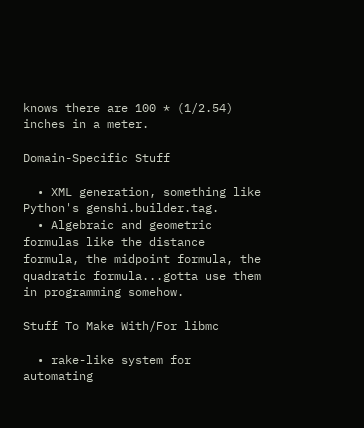knows there are 100 * (1/2.54) inches in a meter.

Domain-Specific Stuff

  • XML generation, something like Python's genshi.builder.tag.
  • Algebraic and geometric formulas like the distance formula, the midpoint formula, the quadratic formula...gotta use them in programming somehow.

Stuff To Make With/For libmc

  • rake-like system for automating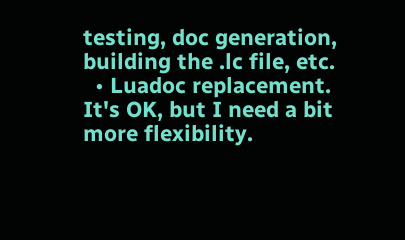testing, doc generation, building the .lc file, etc.
  • Luadoc replacement. It's OK, but I need a bit more flexibility.